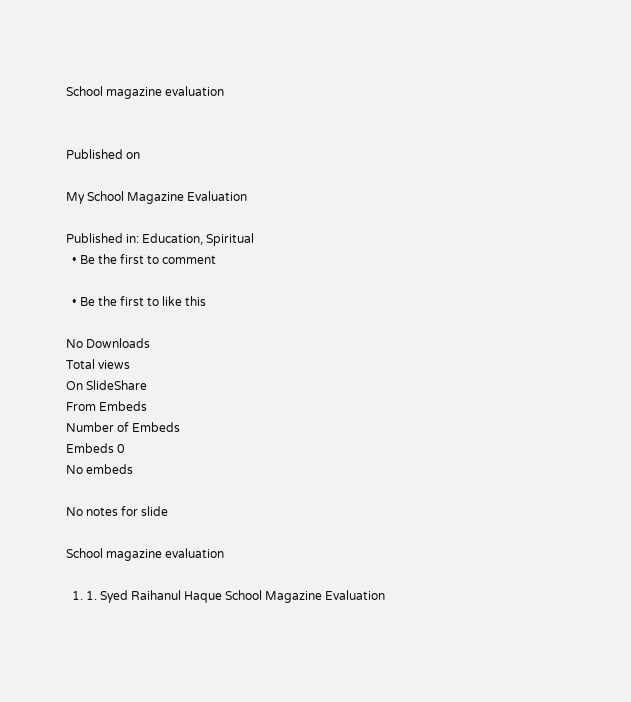School magazine evaluation


Published on

My School Magazine Evaluation

Published in: Education, Spiritual
  • Be the first to comment

  • Be the first to like this

No Downloads
Total views
On SlideShare
From Embeds
Number of Embeds
Embeds 0
No embeds

No notes for slide

School magazine evaluation

  1. 1. Syed Raihanul Haque School Magazine Evaluation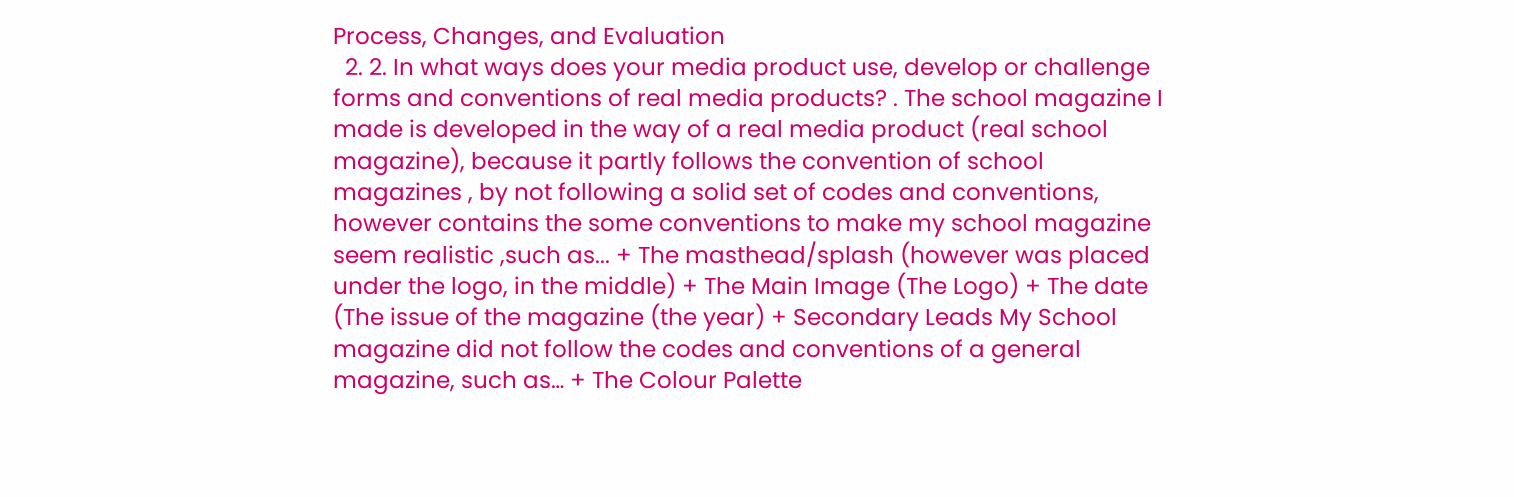Process, Changes, and Evaluation
  2. 2. In what ways does your media product use, develop or challenge forms and conventions of real media products? . The school magazine I made is developed in the way of a real media product (real school magazine), because it partly follows the convention of school magazines , by not following a solid set of codes and conventions, however contains the some conventions to make my school magazine seem realistic ,such as... + The masthead/splash (however was placed under the logo, in the middle) + The Main Image (The Logo) + The date (The issue of the magazine (the year) + Secondary Leads My School magazine did not follow the codes and conventions of a general magazine, such as… + The Colour Palette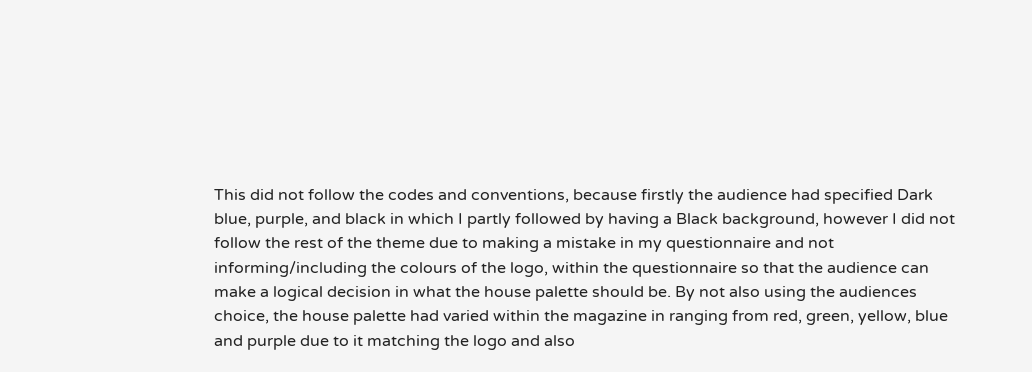This did not follow the codes and conventions, because firstly the audience had specified Dark blue, purple, and black in which I partly followed by having a Black background, however I did not follow the rest of the theme due to making a mistake in my questionnaire and not informing/including the colours of the logo, within the questionnaire so that the audience can make a logical decision in what the house palette should be. By not also using the audiences choice, the house palette had varied within the magazine in ranging from red, green, yellow, blue and purple due to it matching the logo and also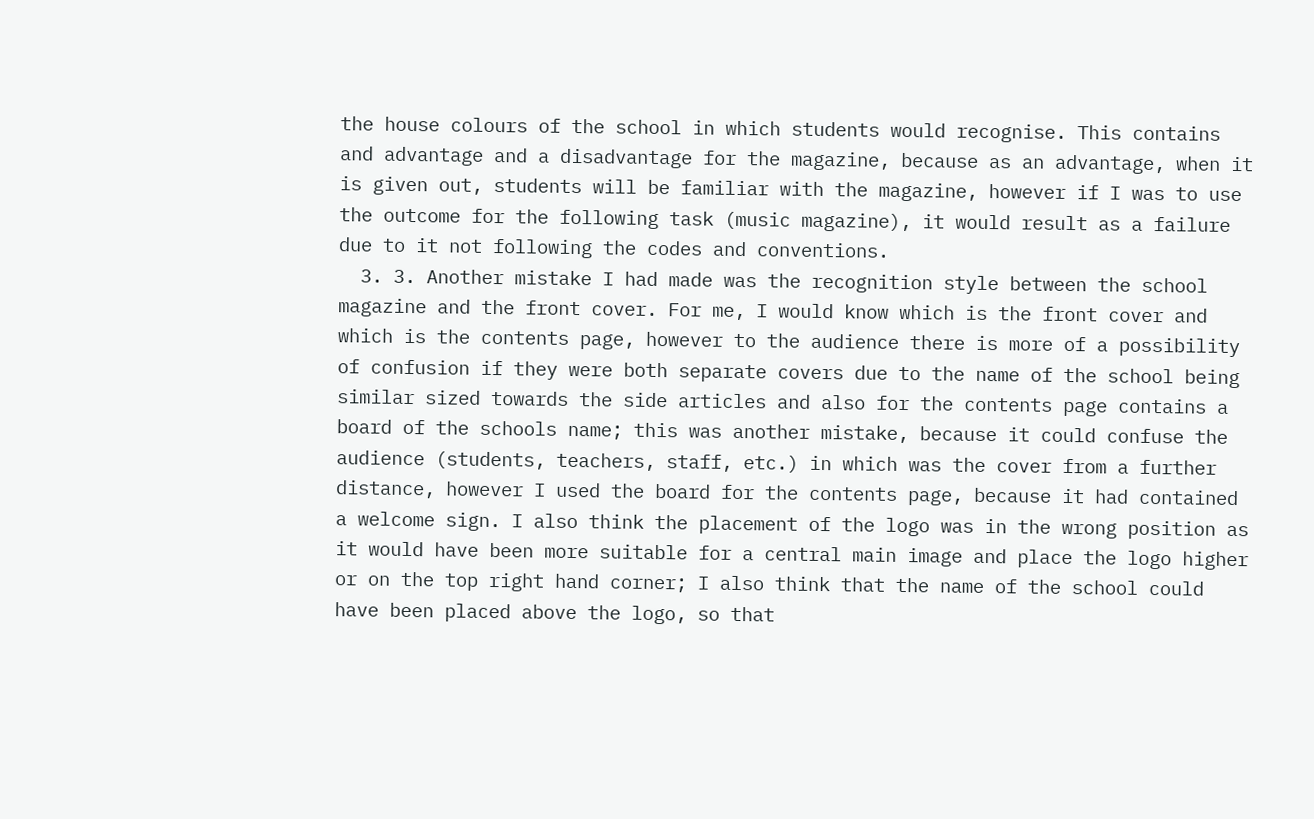the house colours of the school in which students would recognise. This contains and advantage and a disadvantage for the magazine, because as an advantage, when it is given out, students will be familiar with the magazine, however if I was to use the outcome for the following task (music magazine), it would result as a failure due to it not following the codes and conventions.
  3. 3. Another mistake I had made was the recognition style between the school magazine and the front cover. For me, I would know which is the front cover and which is the contents page, however to the audience there is more of a possibility of confusion if they were both separate covers due to the name of the school being similar sized towards the side articles and also for the contents page contains a board of the schools name; this was another mistake, because it could confuse the audience (students, teachers, staff, etc.) in which was the cover from a further distance, however I used the board for the contents page, because it had contained a welcome sign. I also think the placement of the logo was in the wrong position as it would have been more suitable for a central main image and place the logo higher or on the top right hand corner; I also think that the name of the school could have been placed above the logo, so that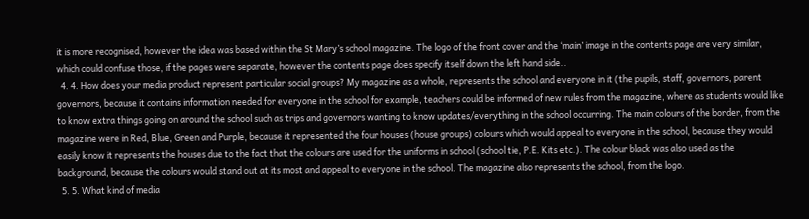it is more recognised, however the idea was based within the St Mary’s school magazine. The logo of the front cover and the ‘main’ image in the contents page are very similar, which could confuse those, if the pages were separate, however the contents page does specify itself down the left hand side..
  4. 4. How does your media product represent particular social groups? My magazine as a whole, represents the school and everyone in it (the pupils, staff, governors, parent governors, because it contains information needed for everyone in the school for example, teachers could be informed of new rules from the magazine, where as students would like to know extra things going on around the school such as trips and governors wanting to know updates/everything in the school occurring. The main colours of the border, from the magazine were in Red, Blue, Green and Purple, because it represented the four houses (house groups) colours which would appeal to everyone in the school, because they would easily know it represents the houses due to the fact that the colours are used for the uniforms in school (school tie, P.E. Kits etc.). The colour black was also used as the background, because the colours would stand out at its most and appeal to everyone in the school. The magazine also represents the school, from the logo.
  5. 5. What kind of media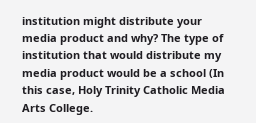institution might distribute your media product and why? The type of institution that would distribute my media product would be a school (In this case, Holy Trinity Catholic Media Arts College.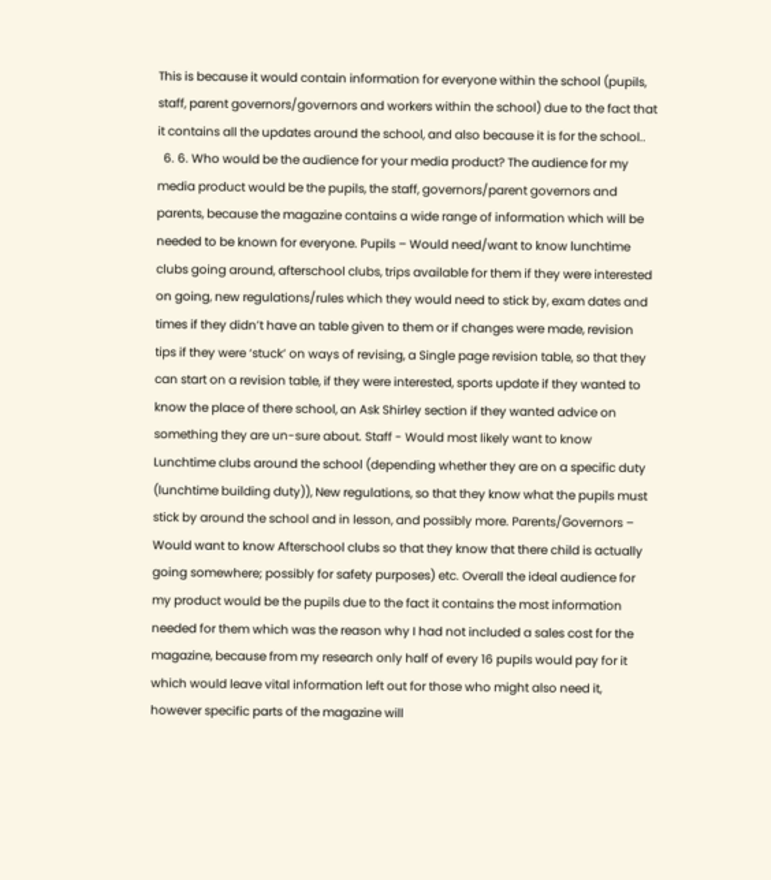This is because it would contain information for everyone within the school (pupils, staff, parent governors/governors and workers within the school) due to the fact that it contains all the updates around the school, and also because it is for the school..
  6. 6. Who would be the audience for your media product? The audience for my media product would be the pupils, the staff, governors/parent governors and parents, because the magazine contains a wide range of information which will be needed to be known for everyone. Pupils – Would need/want to know lunchtime clubs going around, afterschool clubs, trips available for them if they were interested on going, new regulations/rules which they would need to stick by, exam dates and times if they didn’t have an table given to them or if changes were made, revision tips if they were ‘stuck’ on ways of revising, a Single page revision table, so that they can start on a revision table, if they were interested, sports update if they wanted to know the place of there school, an Ask Shirley section if they wanted advice on something they are un-sure about. Staff - Would most likely want to know Lunchtime clubs around the school (depending whether they are on a specific duty (lunchtime building duty)), New regulations, so that they know what the pupils must stick by around the school and in lesson, and possibly more. Parents/Governors – Would want to know Afterschool clubs so that they know that there child is actually going somewhere; possibly for safety purposes) etc. Overall the ideal audience for my product would be the pupils due to the fact it contains the most information needed for them which was the reason why I had not included a sales cost for the magazine, because from my research only half of every 16 pupils would pay for it which would leave vital information left out for those who might also need it, however specific parts of the magazine will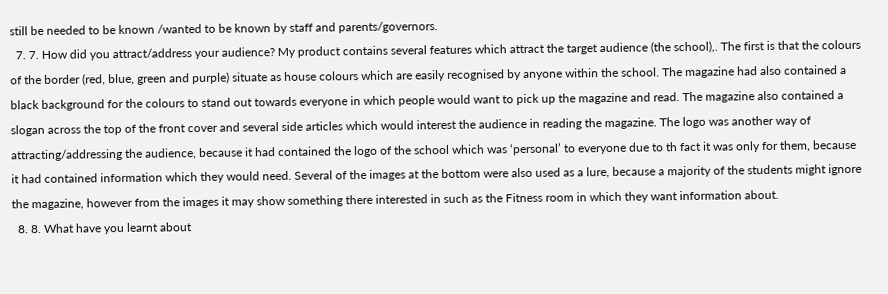still be needed to be known /wanted to be known by staff and parents/governors.
  7. 7. How did you attract/address your audience? My product contains several features which attract the target audience (the school),. The first is that the colours of the border (red, blue, green and purple) situate as house colours which are easily recognised by anyone within the school. The magazine had also contained a black background for the colours to stand out towards everyone in which people would want to pick up the magazine and read. The magazine also contained a slogan across the top of the front cover and several side articles which would interest the audience in reading the magazine. The logo was another way of attracting/addressing the audience, because it had contained the logo of the school which was ‘personal’ to everyone due to th fact it was only for them, because it had contained information which they would need. Several of the images at the bottom were also used as a lure, because a majority of the students might ignore the magazine, however from the images it may show something there interested in such as the Fitness room in which they want information about.
  8. 8. What have you learnt about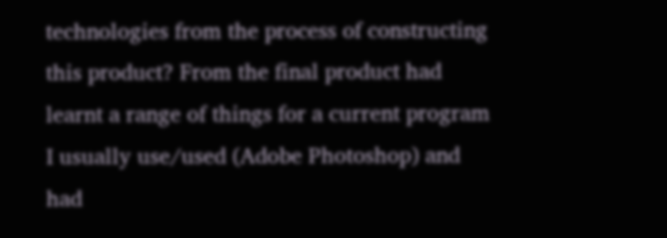technologies from the process of constructing this product? From the final product had learnt a range of things for a current program I usually use/used (Adobe Photoshop) and had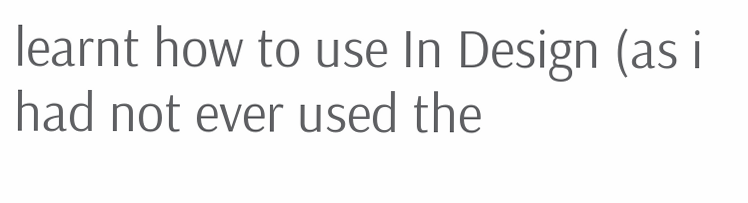learnt how to use In Design (as i had not ever used the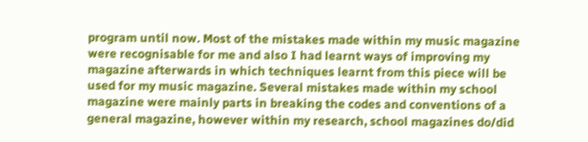program until now. Most of the mistakes made within my music magazine were recognisable for me and also I had learnt ways of improving my magazine afterwards in which techniques learnt from this piece will be used for my music magazine. Several mistakes made within my school magazine were mainly parts in breaking the codes and conventions of a general magazine, however within my research, school magazines do/did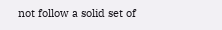not follow a solid set of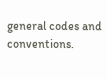general codes and conventions.